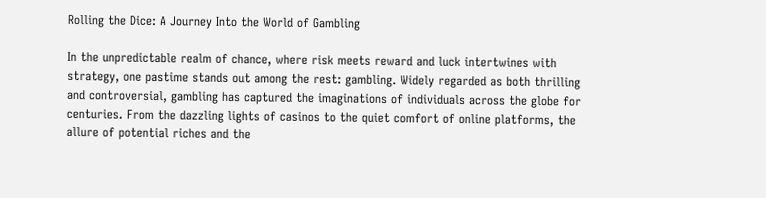Rolling the Dice: A Journey Into the World of Gambling

In the unpredictable realm of chance, where risk meets reward and luck intertwines with strategy, one pastime stands out among the rest: gambling. Widely regarded as both thrilling and controversial, gambling has captured the imaginations of individuals across the globe for centuries. From the dazzling lights of casinos to the quiet comfort of online platforms, the allure of potential riches and the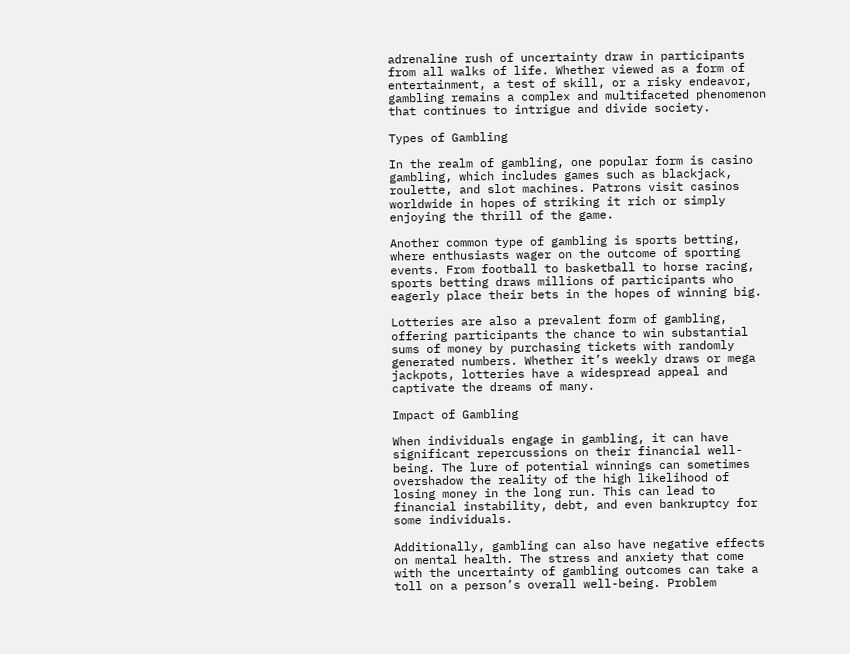adrenaline rush of uncertainty draw in participants from all walks of life. Whether viewed as a form of entertainment, a test of skill, or a risky endeavor, gambling remains a complex and multifaceted phenomenon that continues to intrigue and divide society.

Types of Gambling

In the realm of gambling, one popular form is casino gambling, which includes games such as blackjack, roulette, and slot machines. Patrons visit casinos worldwide in hopes of striking it rich or simply enjoying the thrill of the game.

Another common type of gambling is sports betting, where enthusiasts wager on the outcome of sporting events. From football to basketball to horse racing, sports betting draws millions of participants who eagerly place their bets in the hopes of winning big.

Lotteries are also a prevalent form of gambling, offering participants the chance to win substantial sums of money by purchasing tickets with randomly generated numbers. Whether it’s weekly draws or mega jackpots, lotteries have a widespread appeal and captivate the dreams of many.

Impact of Gambling

When individuals engage in gambling, it can have significant repercussions on their financial well-being. The lure of potential winnings can sometimes overshadow the reality of the high likelihood of losing money in the long run. This can lead to financial instability, debt, and even bankruptcy for some individuals.

Additionally, gambling can also have negative effects on mental health. The stress and anxiety that come with the uncertainty of gambling outcomes can take a toll on a person’s overall well-being. Problem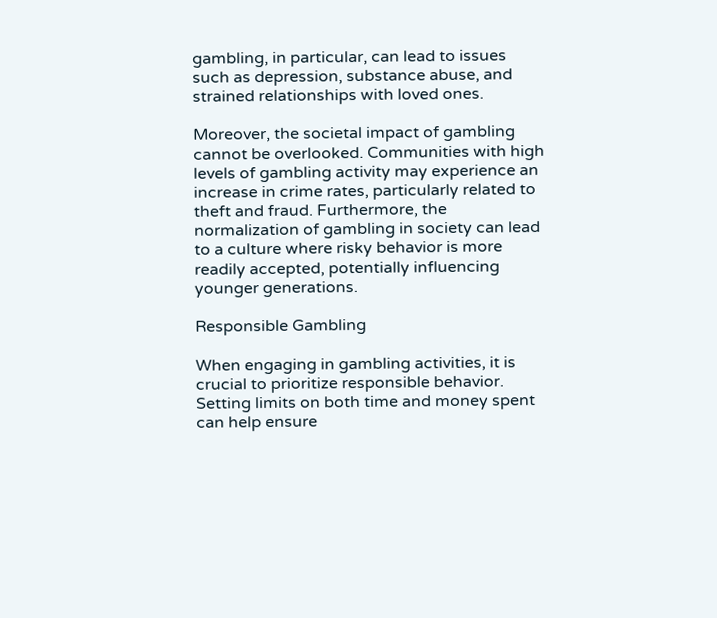gambling, in particular, can lead to issues such as depression, substance abuse, and strained relationships with loved ones.

Moreover, the societal impact of gambling cannot be overlooked. Communities with high levels of gambling activity may experience an increase in crime rates, particularly related to theft and fraud. Furthermore, the normalization of gambling in society can lead to a culture where risky behavior is more readily accepted, potentially influencing younger generations.

Responsible Gambling

When engaging in gambling activities, it is crucial to prioritize responsible behavior. Setting limits on both time and money spent can help ensure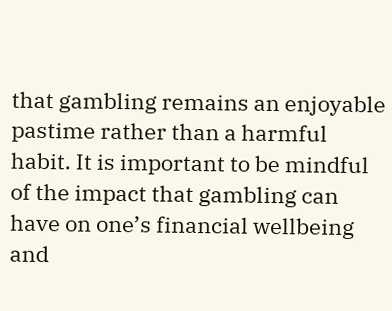that gambling remains an enjoyable pastime rather than a harmful habit. It is important to be mindful of the impact that gambling can have on one’s financial wellbeing and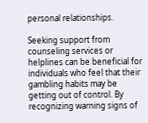personal relationships.

Seeking support from counseling services or helplines can be beneficial for individuals who feel that their gambling habits may be getting out of control. By recognizing warning signs of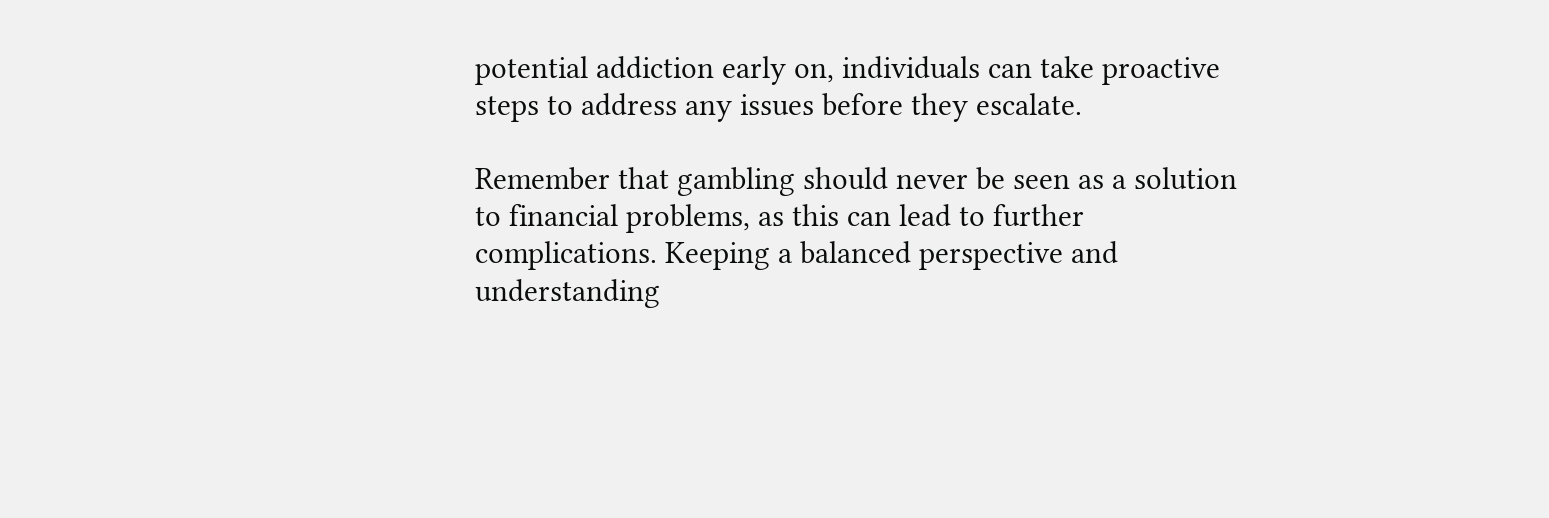potential addiction early on, individuals can take proactive steps to address any issues before they escalate.

Remember that gambling should never be seen as a solution to financial problems, as this can lead to further complications. Keeping a balanced perspective and understanding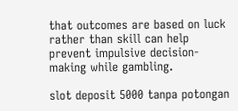that outcomes are based on luck rather than skill can help prevent impulsive decision-making while gambling.

slot deposit 5000 tanpa potongan